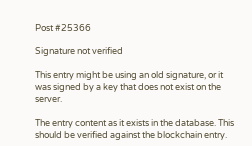Post #25366

Signature not verified

This entry might be using an old signature, or it was signed by a key that does not exist on the server.

The entry content as it exists in the database. This should be verified against the blockchain entry.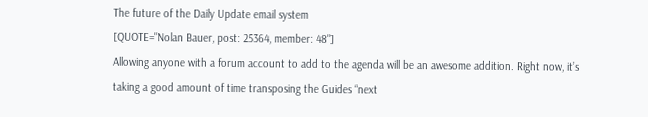The future of the Daily Update email system
[QUOTE="Nolan Bauer, post: 25364, member: 48"]
Allowing anyone with a forum account to add to the agenda will be an awesome addition. Right now, it’s taking a good amount of time transposing the Guides “next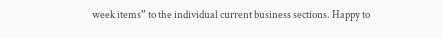week items” to the individual current business sections. Happy to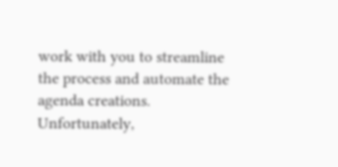work with you to streamline the process and automate the agenda creations.
Unfortunately,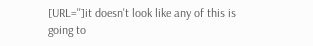[URL='']it doesn't look like any of this is going to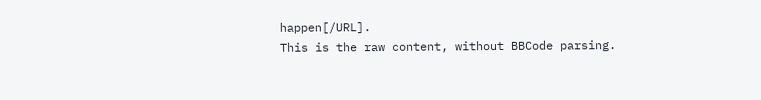happen[/URL].
This is the raw content, without BBCode parsing.